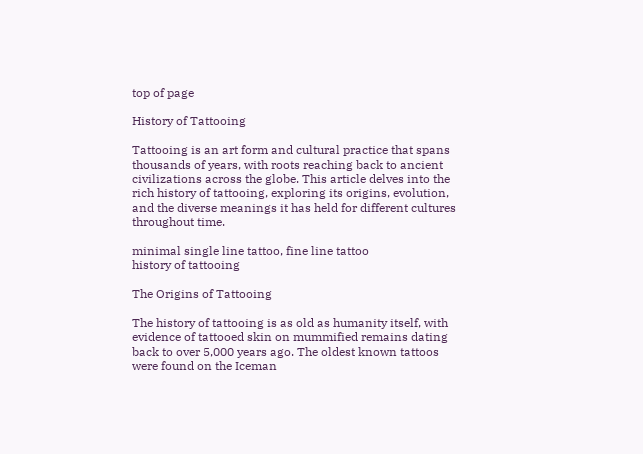top of page

History of Tattooing

Tattooing is an art form and cultural practice that spans thousands of years, with roots reaching back to ancient civilizations across the globe. This article delves into the rich history of tattooing, exploring its origins, evolution, and the diverse meanings it has held for different cultures throughout time.

minimal single line tattoo, fine line tattoo
history of tattooing

The Origins of Tattooing

The history of tattooing is as old as humanity itself, with evidence of tattooed skin on mummified remains dating back to over 5,000 years ago. The oldest known tattoos were found on the Iceman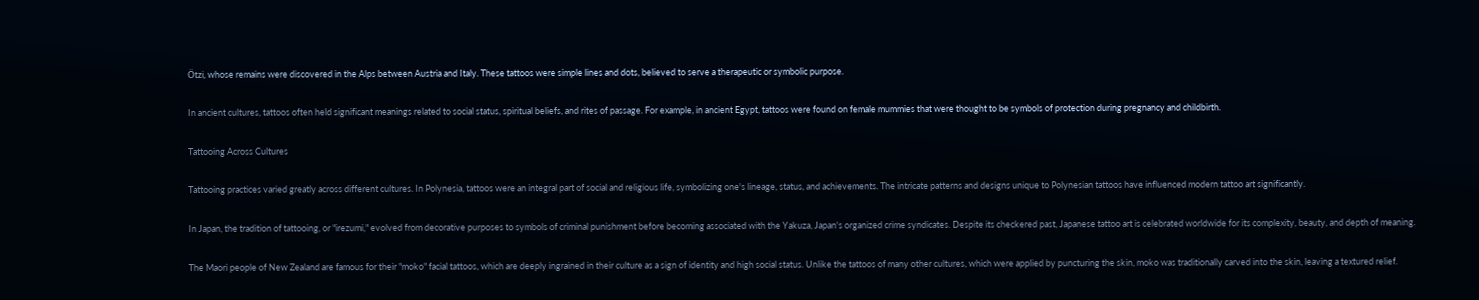Ötzi, whose remains were discovered in the Alps between Austria and Italy. These tattoos were simple lines and dots, believed to serve a therapeutic or symbolic purpose.

In ancient cultures, tattoos often held significant meanings related to social status, spiritual beliefs, and rites of passage. For example, in ancient Egypt, tattoos were found on female mummies that were thought to be symbols of protection during pregnancy and childbirth.

Tattooing Across Cultures

Tattooing practices varied greatly across different cultures. In Polynesia, tattoos were an integral part of social and religious life, symbolizing one's lineage, status, and achievements. The intricate patterns and designs unique to Polynesian tattoos have influenced modern tattoo art significantly.

In Japan, the tradition of tattooing, or "irezumi," evolved from decorative purposes to symbols of criminal punishment before becoming associated with the Yakuza, Japan's organized crime syndicates. Despite its checkered past, Japanese tattoo art is celebrated worldwide for its complexity, beauty, and depth of meaning.

The Maori people of New Zealand are famous for their "moko" facial tattoos, which are deeply ingrained in their culture as a sign of identity and high social status. Unlike the tattoos of many other cultures, which were applied by puncturing the skin, moko was traditionally carved into the skin, leaving a textured relief.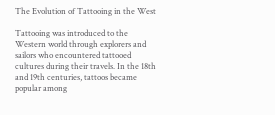The Evolution of Tattooing in the West

Tattooing was introduced to the Western world through explorers and sailors who encountered tattooed cultures during their travels. In the 18th and 19th centuries, tattoos became popular among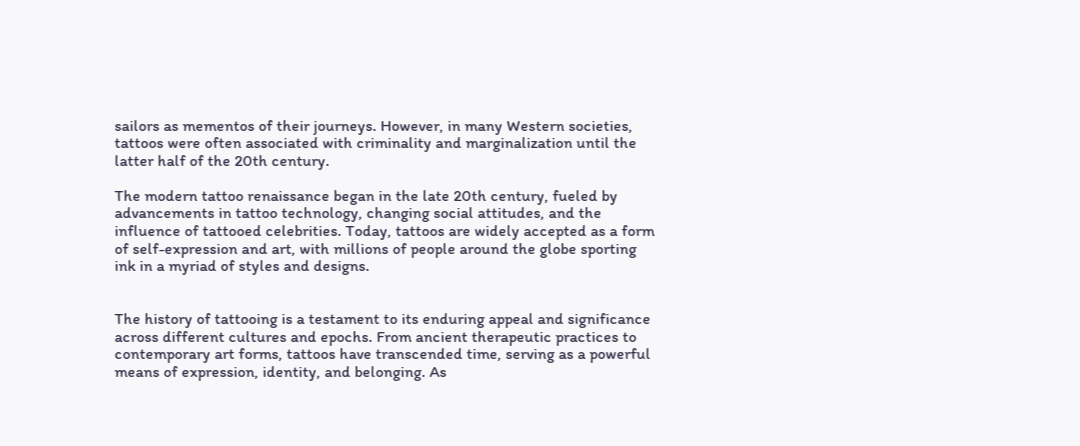sailors as mementos of their journeys. However, in many Western societies, tattoos were often associated with criminality and marginalization until the latter half of the 20th century.

The modern tattoo renaissance began in the late 20th century, fueled by advancements in tattoo technology, changing social attitudes, and the influence of tattooed celebrities. Today, tattoos are widely accepted as a form of self-expression and art, with millions of people around the globe sporting ink in a myriad of styles and designs.


The history of tattooing is a testament to its enduring appeal and significance across different cultures and epochs. From ancient therapeutic practices to contemporary art forms, tattoos have transcended time, serving as a powerful means of expression, identity, and belonging. As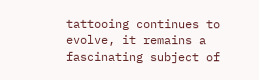tattooing continues to evolve, it remains a fascinating subject of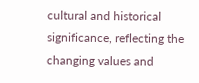cultural and historical significance, reflecting the changing values and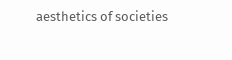aesthetics of societies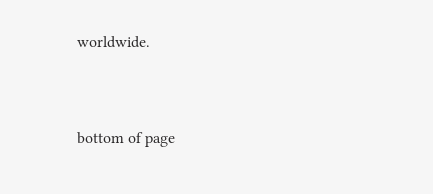worldwide.


bottom of page